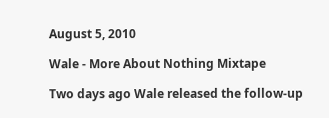August 5, 2010

Wale - More About Nothing Mixtape

Two days ago Wale released the follow-up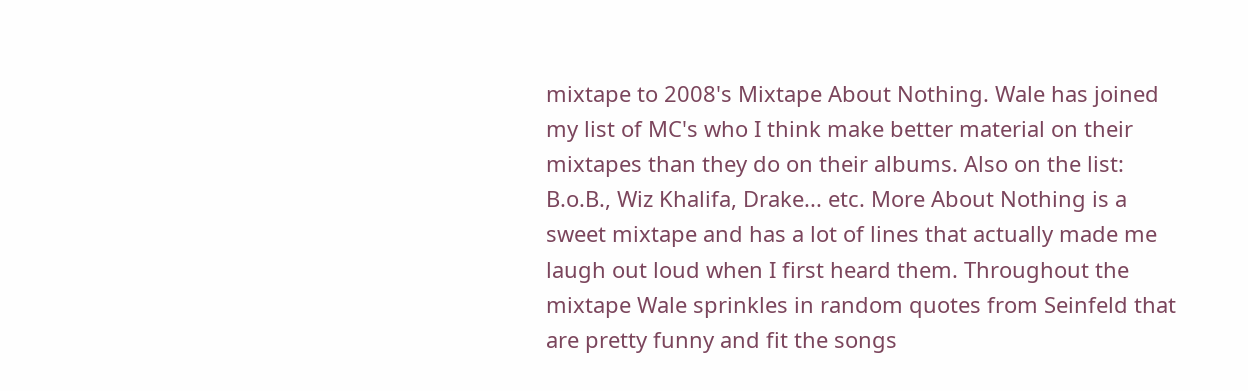mixtape to 2008's Mixtape About Nothing. Wale has joined my list of MC's who I think make better material on their mixtapes than they do on their albums. Also on the list: B.o.B., Wiz Khalifa, Drake... etc. More About Nothing is a sweet mixtape and has a lot of lines that actually made me laugh out loud when I first heard them. Throughout the mixtape Wale sprinkles in random quotes from Seinfeld that are pretty funny and fit the songs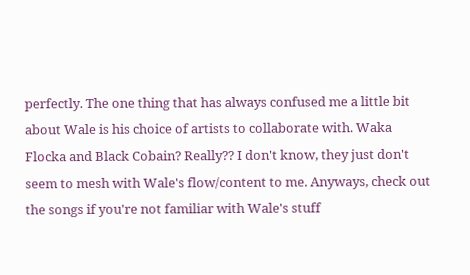perfectly. The one thing that has always confused me a little bit about Wale is his choice of artists to collaborate with. Waka Flocka and Black Cobain? Really?? I don't know, they just don't seem to mesh with Wale's flow/content to me. Anyways, check out the songs if you're not familiar with Wale's stuff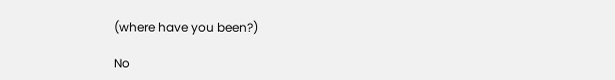(where have you been?)

No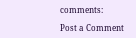comments:

Post a Comment